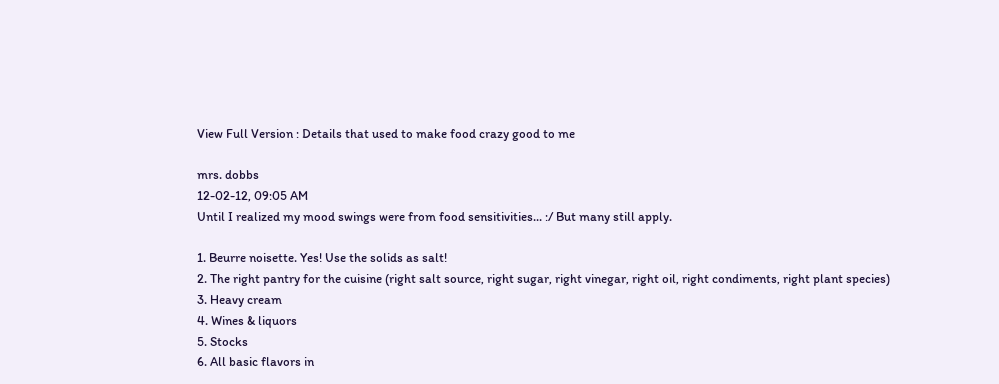View Full Version : Details that used to make food crazy good to me

mrs. dobbs
12-02-12, 09:05 AM
Until I realized my mood swings were from food sensitivities... :/ But many still apply.

1. Beurre noisette. Yes! Use the solids as salt!
2. The right pantry for the cuisine (right salt source, right sugar, right vinegar, right oil, right condiments, right plant species)
3. Heavy cream
4. Wines & liquors
5. Stocks
6. All basic flavors in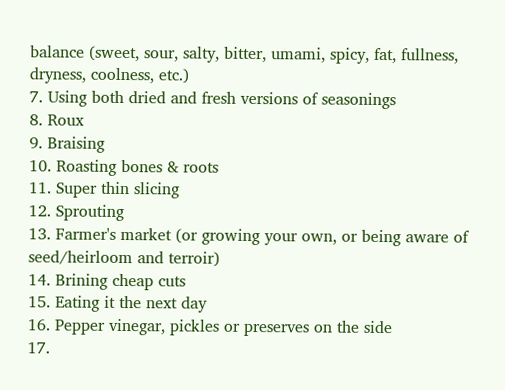balance (sweet, sour, salty, bitter, umami, spicy, fat, fullness, dryness, coolness, etc.)
7. Using both dried and fresh versions of seasonings
8. Roux
9. Braising
10. Roasting bones & roots
11. Super thin slicing
12. Sprouting
13. Farmer's market (or growing your own, or being aware of seed/heirloom and terroir)
14. Brining cheap cuts
15. Eating it the next day
16. Pepper vinegar, pickles or preserves on the side
17.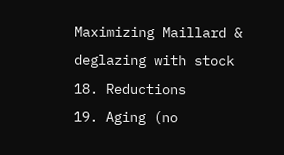Maximizing Maillard & deglazing with stock
18. Reductions
19. Aging (no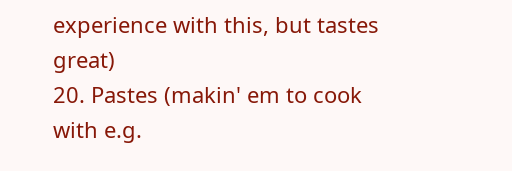experience with this, but tastes great)
20. Pastes (makin' em to cook with e.g.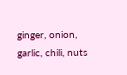ginger, onion, garlic, chili, nuts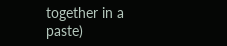together in a paste)